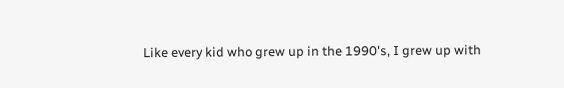Like every kid who grew up in the 1990's, I grew up with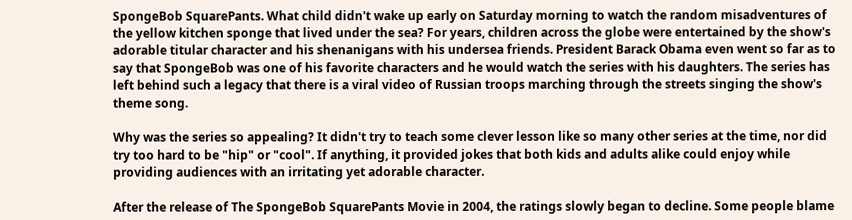SpongeBob SquarePants. What child didn't wake up early on Saturday morning to watch the random misadventures of the yellow kitchen sponge that lived under the sea? For years, children across the globe were entertained by the show's adorable titular character and his shenanigans with his undersea friends. President Barack Obama even went so far as to say that SpongeBob was one of his favorite characters and he would watch the series with his daughters. The series has left behind such a legacy that there is a viral video of Russian troops marching through the streets singing the show's theme song.

Why was the series so appealing? It didn't try to teach some clever lesson like so many other series at the time, nor did try too hard to be "hip" or "cool". If anything, it provided jokes that both kids and adults alike could enjoy while providing audiences with an irritating yet adorable character.

After the release of The SpongeBob SquarePants Movie in 2004, the ratings slowly began to decline. Some people blame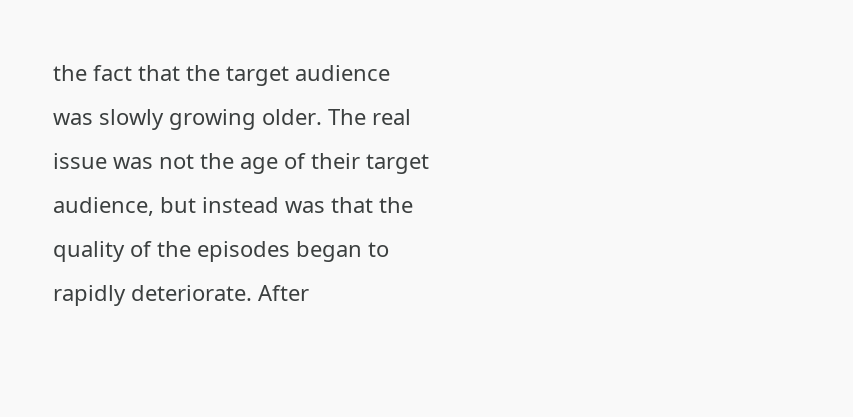the fact that the target audience was slowly growing older. The real issue was not the age of their target audience, but instead was that the quality of the episodes began to rapidly deteriorate. After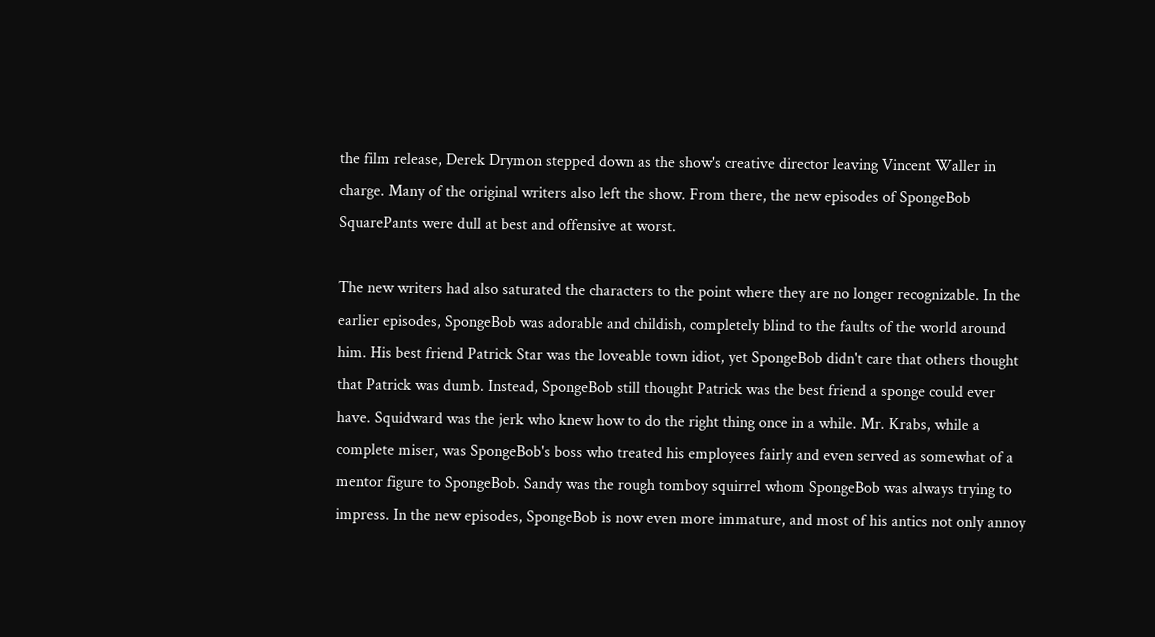the film release, Derek Drymon stepped down as the show's creative director leaving Vincent Waller in charge. Many of the original writers also left the show. From there, the new episodes of SpongeBob SquarePants were dull at best and offensive at worst.

The new writers had also saturated the characters to the point where they are no longer recognizable. In the earlier episodes, SpongeBob was adorable and childish, completely blind to the faults of the world around him. His best friend Patrick Star was the loveable town idiot, yet SpongeBob didn't care that others thought that Patrick was dumb. Instead, SpongeBob still thought Patrick was the best friend a sponge could ever have. Squidward was the jerk who knew how to do the right thing once in a while. Mr. Krabs, while a complete miser, was SpongeBob's boss who treated his employees fairly and even served as somewhat of a mentor figure to SpongeBob. Sandy was the rough tomboy squirrel whom SpongeBob was always trying to impress. In the new episodes, SpongeBob is now even more immature, and most of his antics not only annoy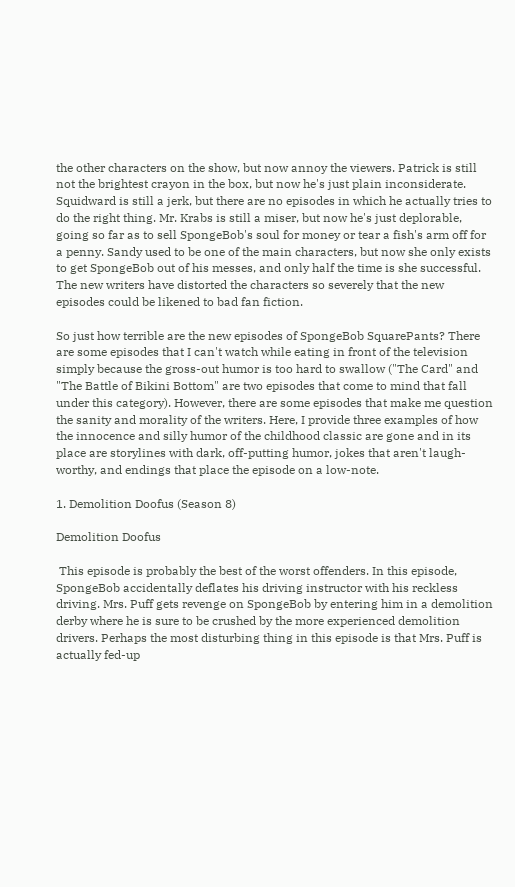the other characters on the show, but now annoy the viewers. Patrick is still not the brightest crayon in the box, but now he's just plain inconsiderate. Squidward is still a jerk, but there are no episodes in which he actually tries to do the right thing. Mr. Krabs is still a miser, but now he's just deplorable, going so far as to sell SpongeBob's soul for money or tear a fish's arm off for a penny. Sandy used to be one of the main characters, but now she only exists to get SpongeBob out of his messes, and only half the time is she successful. The new writers have distorted the characters so severely that the new episodes could be likened to bad fan fiction.

So just how terrible are the new episodes of SpongeBob SquarePants? There are some episodes that I can't watch while eating in front of the television simply because the gross-out humor is too hard to swallow ("The Card" and "The Battle of Bikini Bottom" are two episodes that come to mind that fall under this category). However, there are some episodes that make me question the sanity and morality of the writers. Here, I provide three examples of how the innocence and silly humor of the childhood classic are gone and in its place are storylines with dark, off-putting humor, jokes that aren't laugh-worthy, and endings that place the episode on a low-note.

1. Demolition Doofus (Season 8)

Demolition Doofus

 This episode is probably the best of the worst offenders. In this episode, SpongeBob accidentally deflates his driving instructor with his reckless driving. Mrs. Puff gets revenge on SpongeBob by entering him in a demolition derby where he is sure to be crushed by the more experienced demolition drivers. Perhaps the most disturbing thing in this episode is that Mrs. Puff is actually fed-up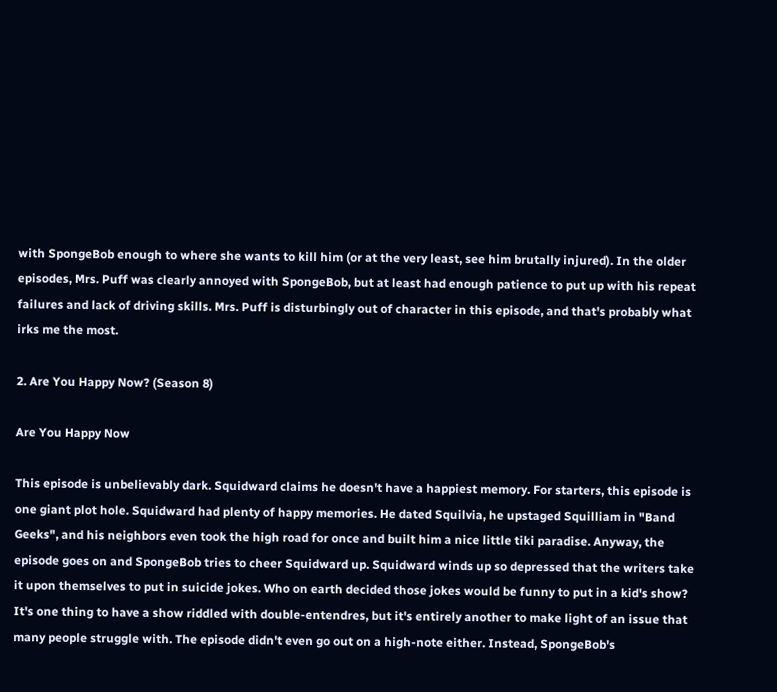with SpongeBob enough to where she wants to kill him (or at the very least, see him brutally injured). In the older episodes, Mrs. Puff was clearly annoyed with SpongeBob, but at least had enough patience to put up with his repeat failures and lack of driving skills. Mrs. Puff is disturbingly out of character in this episode, and that's probably what irks me the most.

2. Are You Happy Now? (Season 8)

Are You Happy Now

This episode is unbelievably dark. Squidward claims he doesn't have a happiest memory. For starters, this episode is one giant plot hole. Squidward had plenty of happy memories. He dated Squilvia, he upstaged Squilliam in "Band Geeks", and his neighbors even took the high road for once and built him a nice little tiki paradise. Anyway, the episode goes on and SpongeBob tries to cheer Squidward up. Squidward winds up so depressed that the writers take it upon themselves to put in suicide jokes. Who on earth decided those jokes would be funny to put in a kid's show? It's one thing to have a show riddled with double-entendres, but it's entirely another to make light of an issue that many people struggle with. The episode didn't even go out on a high-note either. Instead, SpongeBob's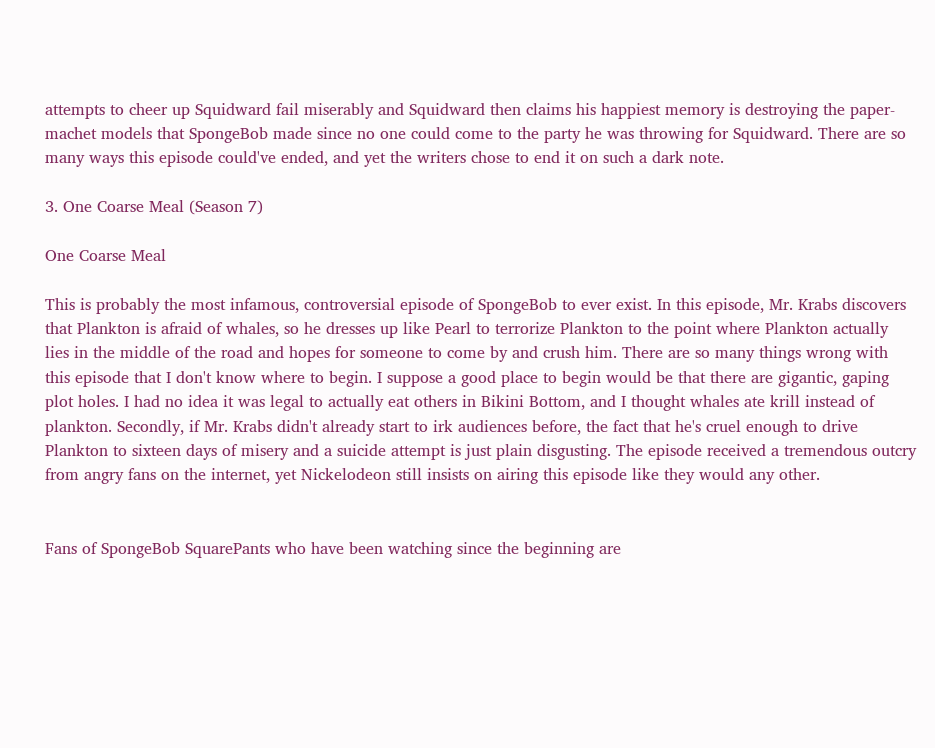attempts to cheer up Squidward fail miserably and Squidward then claims his happiest memory is destroying the paper-machet models that SpongeBob made since no one could come to the party he was throwing for Squidward. There are so many ways this episode could've ended, and yet the writers chose to end it on such a dark note.

3. One Coarse Meal (Season 7)

One Coarse Meal

This is probably the most infamous, controversial episode of SpongeBob to ever exist. In this episode, Mr. Krabs discovers that Plankton is afraid of whales, so he dresses up like Pearl to terrorize Plankton to the point where Plankton actually lies in the middle of the road and hopes for someone to come by and crush him. There are so many things wrong with this episode that I don't know where to begin. I suppose a good place to begin would be that there are gigantic, gaping plot holes. I had no idea it was legal to actually eat others in Bikini Bottom, and I thought whales ate krill instead of plankton. Secondly, if Mr. Krabs didn't already start to irk audiences before, the fact that he's cruel enough to drive Plankton to sixteen days of misery and a suicide attempt is just plain disgusting. The episode received a tremendous outcry from angry fans on the internet, yet Nickelodeon still insists on airing this episode like they would any other.


Fans of SpongeBob SquarePants who have been watching since the beginning are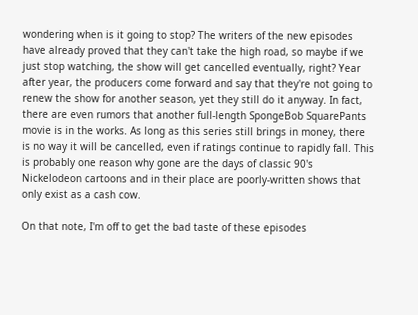wondering when is it going to stop? The writers of the new episodes have already proved that they can't take the high road, so maybe if we just stop watching, the show will get cancelled eventually, right? Year after year, the producers come forward and say that they're not going to renew the show for another season, yet they still do it anyway. In fact, there are even rumors that another full-length SpongeBob SquarePants movie is in the works. As long as this series still brings in money, there is no way it will be cancelled, even if ratings continue to rapidly fall. This is probably one reason why gone are the days of classic 90's Nickelodeon cartoons and in their place are poorly-written shows that only exist as a cash cow.

On that note, I'm off to get the bad taste of these episodes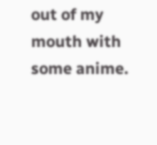out of my mouth with some anime.